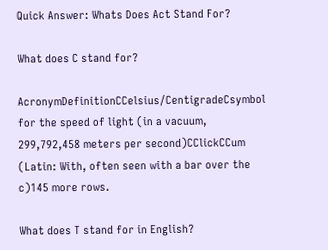Quick Answer: Whats Does Act Stand For?

What does C stand for?

AcronymDefinitionCCelsius/CentigradeCsymbol for the speed of light (in a vacuum, 299,792,458 meters per second)CClickCCum (Latin: With, often seen with a bar over the c)145 more rows.

What does T stand for in English?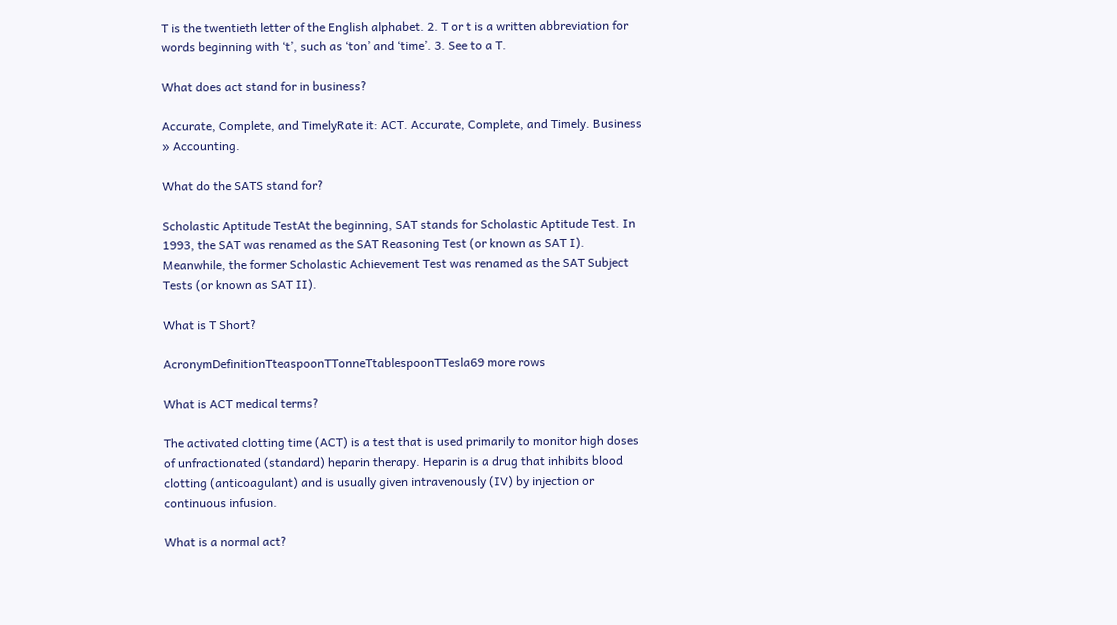T is the twentieth letter of the English alphabet. 2. T or t is a written abbreviation for words beginning with ‘t’, such as ‘ton’ and ‘time’. 3. See to a T.

What does act stand for in business?

Accurate, Complete, and TimelyRate it: ACT. Accurate, Complete, and Timely. Business » Accounting.

What do the SATS stand for?

Scholastic Aptitude TestAt the beginning, SAT stands for Scholastic Aptitude Test. In 1993, the SAT was renamed as the SAT Reasoning Test (or known as SAT I). Meanwhile, the former Scholastic Achievement Test was renamed as the SAT Subject Tests (or known as SAT II).

What is T Short?

AcronymDefinitionTteaspoonTTonneTtablespoonTTesla69 more rows

What is ACT medical terms?

The activated clotting time (ACT) is a test that is used primarily to monitor high doses of unfractionated (standard) heparin therapy. Heparin is a drug that inhibits blood clotting (anticoagulant) and is usually given intravenously (IV) by injection or continuous infusion.

What is a normal act?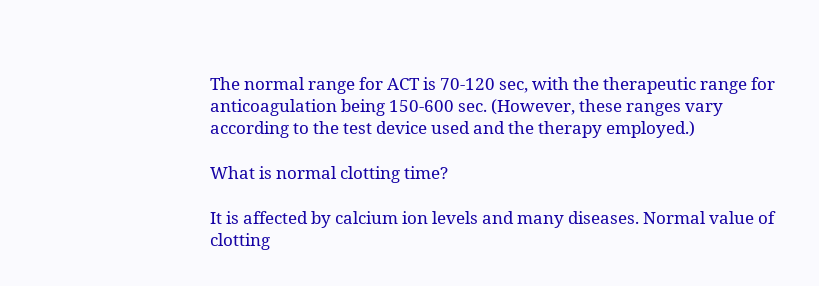The normal range for ACT is 70-120 sec, with the therapeutic range for anticoagulation being 150-600 sec. (However, these ranges vary according to the test device used and the therapy employed.)

What is normal clotting time?

It is affected by calcium ion levels and many diseases. Normal value of clotting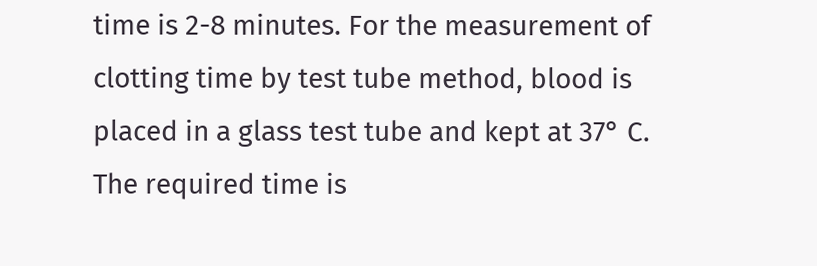time is 2-8 minutes. For the measurement of clotting time by test tube method, blood is placed in a glass test tube and kept at 37° C. The required time is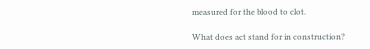measured for the blood to clot.

What does act stand for in construction?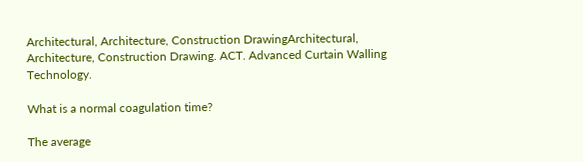Architectural, Architecture, Construction DrawingArchitectural, Architecture, Construction Drawing. ACT. Advanced Curtain Walling Technology.

What is a normal coagulation time?

The average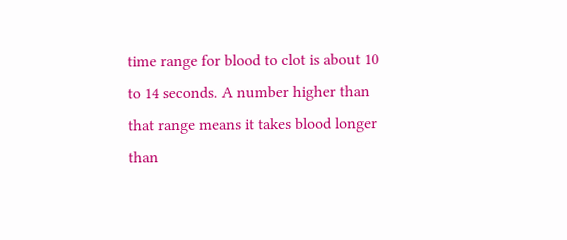time range for blood to clot is about 10 to 14 seconds. A number higher than that range means it takes blood longer than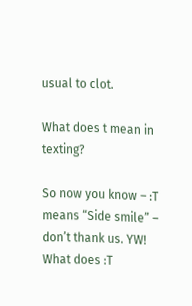usual to clot.

What does t mean in texting?

So now you know – :T means “Side smile” – don’t thank us. YW! What does :T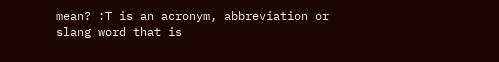mean? :T is an acronym, abbreviation or slang word that is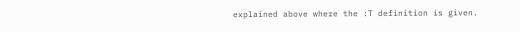explained above where the :T definition is given.